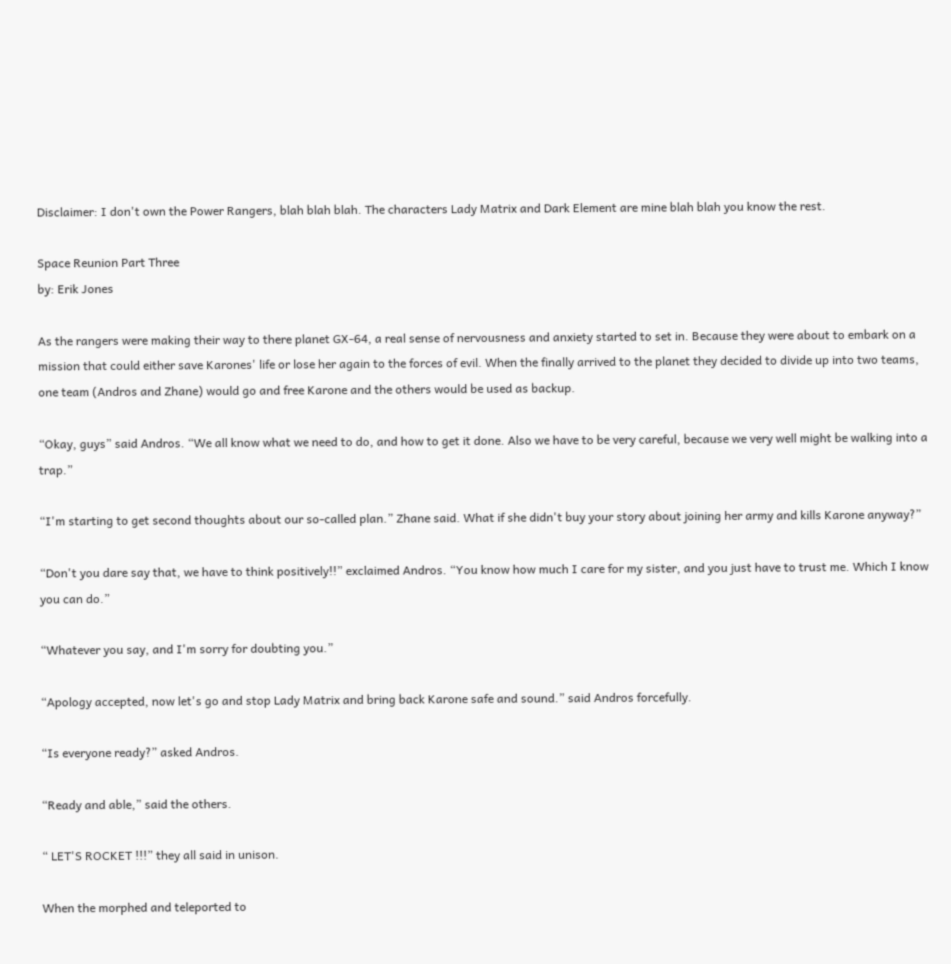Disclaimer: I don't own the Power Rangers, blah blah blah. The characters Lady Matrix and Dark Element are mine blah blah you know the rest.

Space Reunion Part Three
by: Erik Jones

As the rangers were making their way to there planet GX-64, a real sense of nervousness and anxiety started to set in. Because they were about to embark on a mission that could either save Karones' life or lose her again to the forces of evil. When the finally arrived to the planet they decided to divide up into two teams, one team (Andros and Zhane) would go and free Karone and the others would be used as backup.

“Okay, guys” said Andros. “We all know what we need to do, and how to get it done. Also we have to be very careful, because we very well might be walking into a trap.”

“I'm starting to get second thoughts about our so-called plan.” Zhane said. What if she didn't buy your story about joining her army and kills Karone anyway?”

“Don't you dare say that, we have to think positively!!” exclaimed Andros. “You know how much I care for my sister, and you just have to trust me. Which I know you can do.”

“Whatever you say, and I'm sorry for doubting you.”

“Apology accepted, now let's go and stop Lady Matrix and bring back Karone safe and sound.” said Andros forcefully.

“Is everyone ready?” asked Andros.

“Ready and able,” said the others.

“ LET'S ROCKET !!!” they all said in unison.

When the morphed and teleported to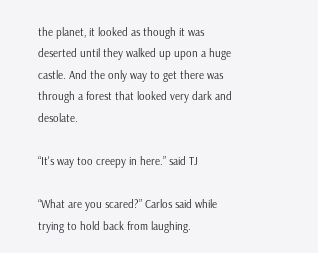the planet, it looked as though it was deserted until they walked up upon a huge castle. And the only way to get there was through a forest that looked very dark and desolate.

“It's way too creepy in here.” said TJ

“What are you scared?” Carlos said while trying to hold back from laughing.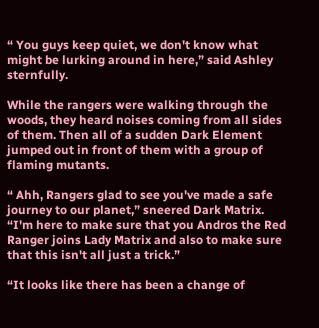“ You guys keep quiet, we don't know what might be lurking around in here,” said Ashley sternfully.

While the rangers were walking through the woods, they heard noises coming from all sides of them. Then all of a sudden Dark Element jumped out in front of them with a group of flaming mutants.

“ Ahh, Rangers glad to see you've made a safe journey to our planet,” sneered Dark Matrix. “I'm here to make sure that you Andros the Red Ranger joins Lady Matrix and also to make sure that this isn't all just a trick.”

“It looks like there has been a change of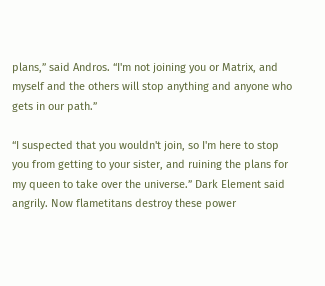plans,” said Andros. “I'm not joining you or Matrix, and myself and the others will stop anything and anyone who gets in our path.”

“I suspected that you wouldn't join, so I'm here to stop you from getting to your sister, and ruining the plans for my queen to take over the universe.” Dark Element said angrily. Now flametitans destroy these power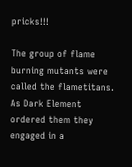pricks!!!

The group of flame burning mutants were called the flametitans. As Dark Element ordered them they engaged in a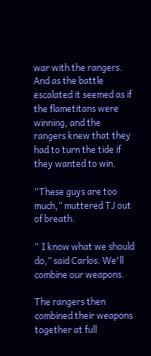war with the rangers. And as the battle escalated it seemed as if the flametitans were winning, and the rangers knew that they had to turn the tide if they wanted to win.

“These guys are too much,” muttered TJ out of breath.

“ I know what we should do,” said Carlos. We'll combine our weapons.

The rangers then combined their weapons together at full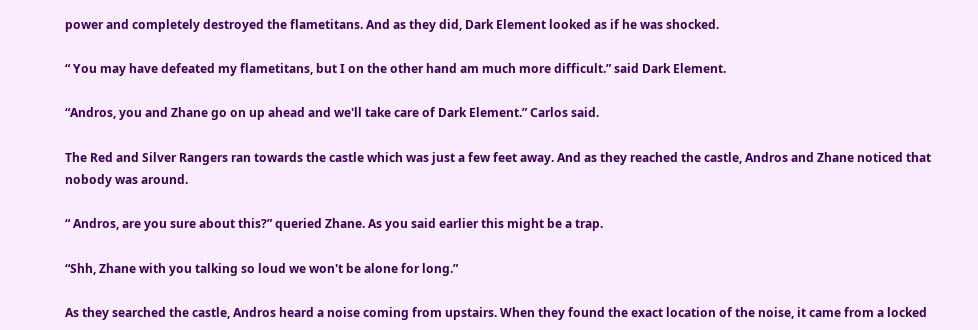power and completely destroyed the flametitans. And as they did, Dark Element looked as if he was shocked.

“ You may have defeated my flametitans, but I on the other hand am much more difficult.” said Dark Element.

“Andros, you and Zhane go on up ahead and we'll take care of Dark Element.” Carlos said.

The Red and Silver Rangers ran towards the castle which was just a few feet away. And as they reached the castle, Andros and Zhane noticed that nobody was around.

“ Andros, are you sure about this?” queried Zhane. As you said earlier this might be a trap.

“Shh, Zhane with you talking so loud we won't be alone for long.”

As they searched the castle, Andros heard a noise coming from upstairs. When they found the exact location of the noise, it came from a locked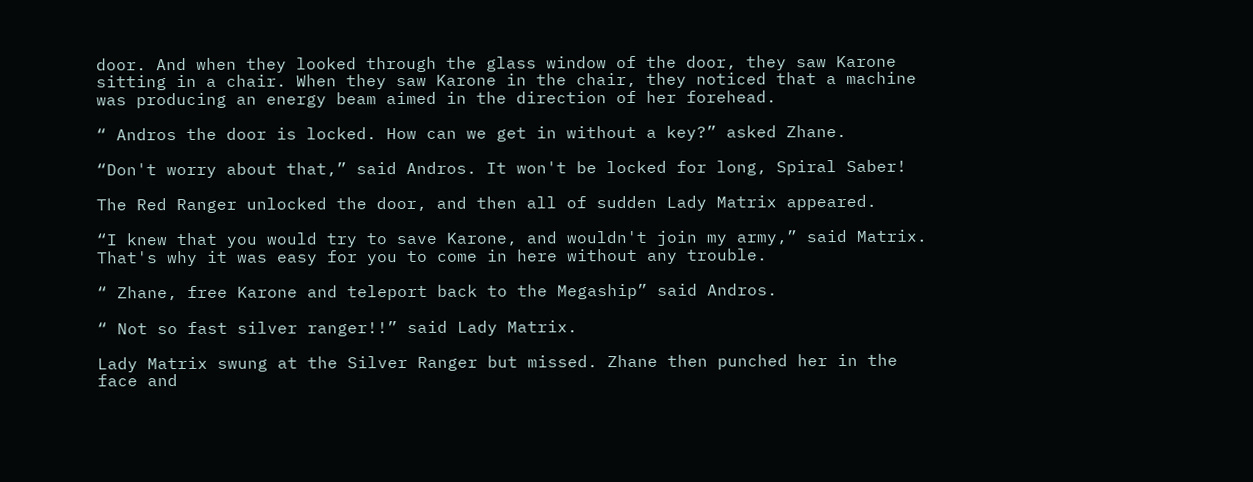door. And when they looked through the glass window of the door, they saw Karone sitting in a chair. When they saw Karone in the chair, they noticed that a machine was producing an energy beam aimed in the direction of her forehead.

“ Andros the door is locked. How can we get in without a key?” asked Zhane.

“Don't worry about that,” said Andros. It won't be locked for long, Spiral Saber!

The Red Ranger unlocked the door, and then all of sudden Lady Matrix appeared.

“I knew that you would try to save Karone, and wouldn't join my army,” said Matrix. That's why it was easy for you to come in here without any trouble.

“ Zhane, free Karone and teleport back to the Megaship” said Andros.

“ Not so fast silver ranger!!” said Lady Matrix.

Lady Matrix swung at the Silver Ranger but missed. Zhane then punched her in the face and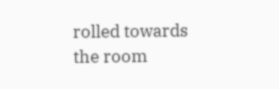rolled towards the room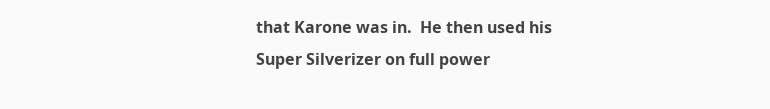that Karone was in.  He then used his Super Silverizer on full power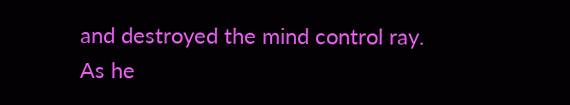and destroyed the mind control ray. As he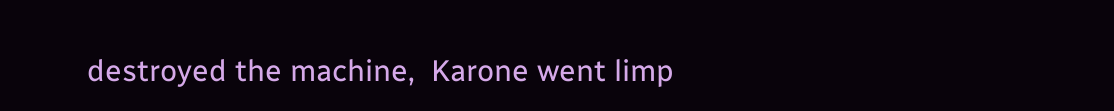destroyed the machine,  Karone went limp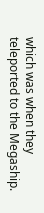which was when they teleported to the Megaship.